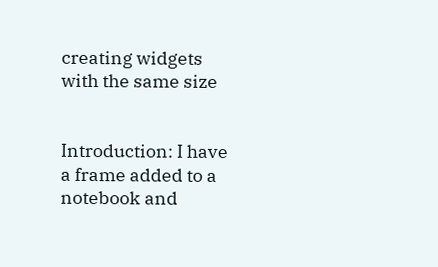creating widgets with the same size


Introduction: I have a frame added to a notebook and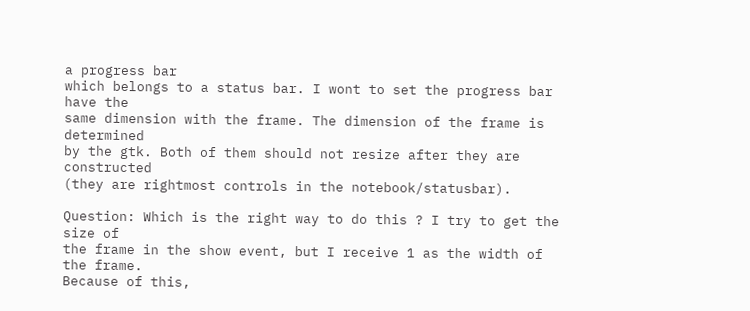a progress bar
which belongs to a status bar. I wont to set the progress bar have the
same dimension with the frame. The dimension of the frame is determined
by the gtk. Both of them should not resize after they are constructed
(they are rightmost controls in the notebook/statusbar).

Question: Which is the right way to do this ? I try to get the size of
the frame in the show event, but I receive 1 as the width of the frame.
Because of this,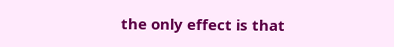the only effect is that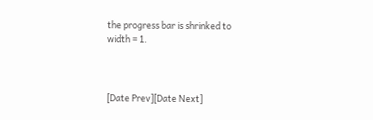the progress bar is shrinked to
width = 1.



[Date Prev][Date Next]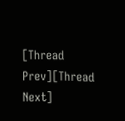[Thread Prev][Thread Next]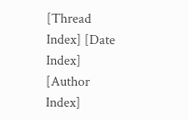[Thread Index] [Date Index] [Author Index]